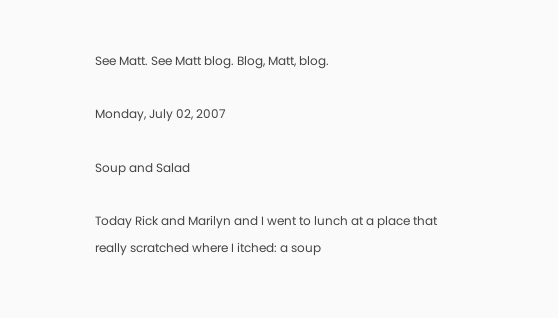See Matt. See Matt blog. Blog, Matt, blog.

Monday, July 02, 2007

Soup and Salad

Today Rick and Marilyn and I went to lunch at a place that really scratched where I itched: a soup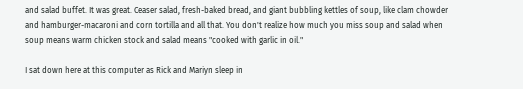and salad buffet. It was great. Ceaser salad, fresh-baked bread, and giant bubbling kettles of soup, like clam chowder and hamburger-macaroni and corn tortilla and all that. You don't realize how much you miss soup and salad when soup means warm chicken stock and salad means "cooked with garlic in oil."

I sat down here at this computer as Rick and Mariyn sleep in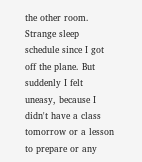the other room. Strange sleep schedule since I got off the plane. But suddenly I felt uneasy, because I didn't have a class tomorrow or a lesson to prepare or any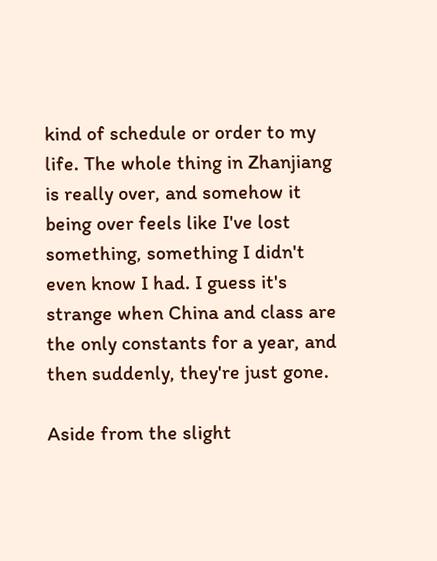kind of schedule or order to my life. The whole thing in Zhanjiang is really over, and somehow it being over feels like I've lost something, something I didn't even know I had. I guess it's strange when China and class are the only constants for a year, and then suddenly, they're just gone.

Aside from the slight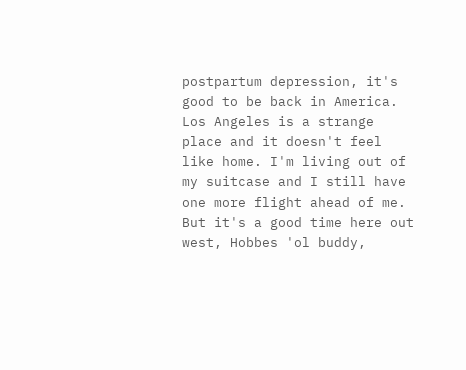postpartum depression, it's good to be back in America. Los Angeles is a strange place and it doesn't feel like home. I'm living out of my suitcase and I still have one more flight ahead of me. But it's a good time here out west, Hobbes 'ol buddy,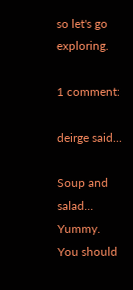so let's go exploring.

1 comment:

deirge said...

Soup and salad... Yummy.
You should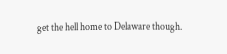get the hell home to Delaware though.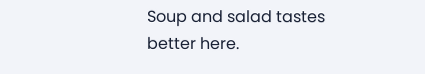Soup and salad tastes better here.